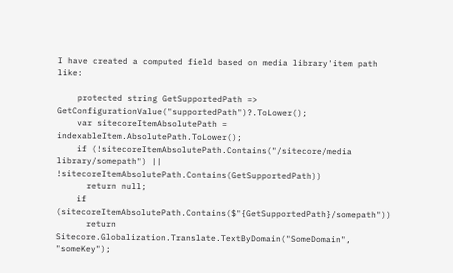I have created a computed field based on media library'item path like:

    protected string GetSupportedPath => GetConfigurationValue("supportedPath")?.ToLower();
    var sitecoreItemAbsolutePath = indexableItem.AbsolutePath.ToLower();
    if (!sitecoreItemAbsolutePath.Contains("/sitecore/media library/somepath") || !sitecoreItemAbsolutePath.Contains(GetSupportedPath))
      return null;
    if (sitecoreItemAbsolutePath.Contains($"{GetSupportedPath}/somepath"))
      return Sitecore.Globalization.Translate.TextByDomain("SomeDomain", "someKey");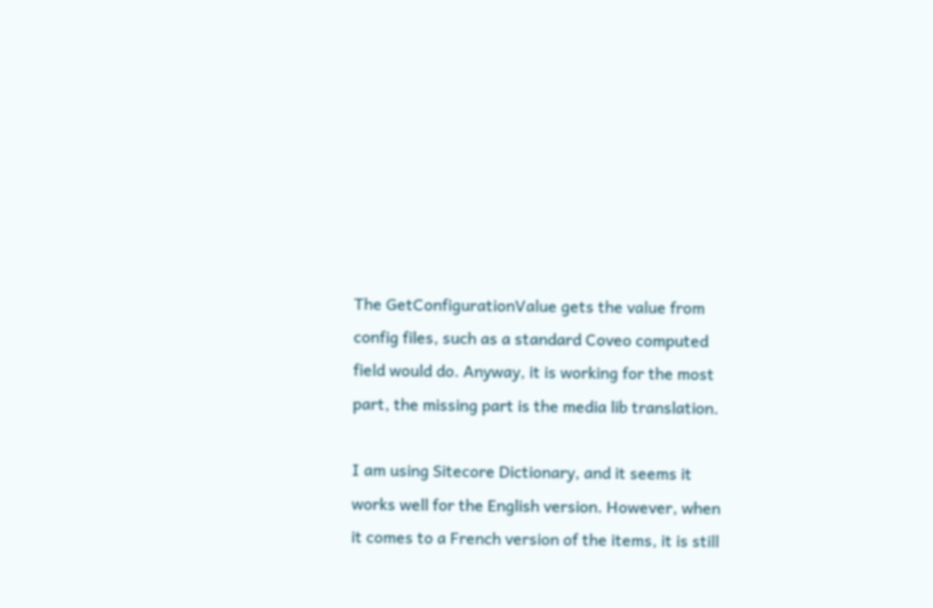The GetConfigurationValue gets the value from config files, such as a standard Coveo computed field would do. Anyway, it is working for the most part, the missing part is the media lib translation.

I am using Sitecore Dictionary, and it seems it works well for the English version. However, when it comes to a French version of the items, it is still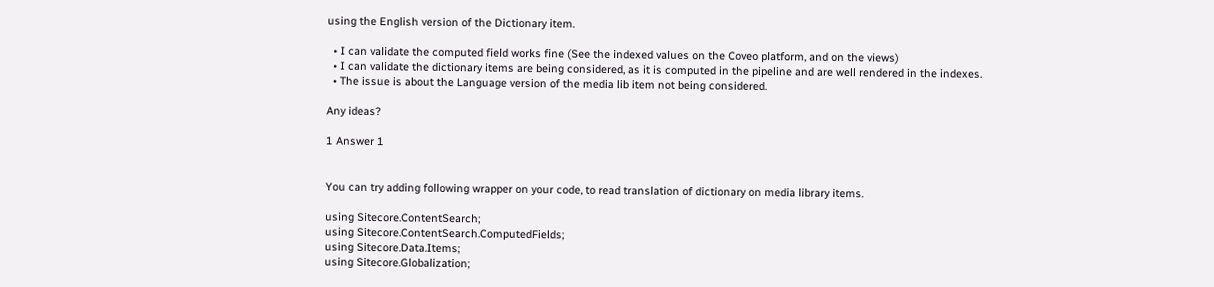using the English version of the Dictionary item.

  • I can validate the computed field works fine (See the indexed values on the Coveo platform, and on the views)
  • I can validate the dictionary items are being considered, as it is computed in the pipeline and are well rendered in the indexes.
  • The issue is about the Language version of the media lib item not being considered.

Any ideas?

1 Answer 1


You can try adding following wrapper on your code, to read translation of dictionary on media library items.

using Sitecore.ContentSearch;
using Sitecore.ContentSearch.ComputedFields;
using Sitecore.Data.Items;
using Sitecore.Globalization;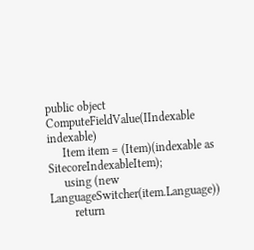public object ComputeFieldValue(IIndexable indexable)
     Item item = (Item)(indexable as SitecoreIndexableItem);
     using (new LanguageSwitcher(item.Language))
        return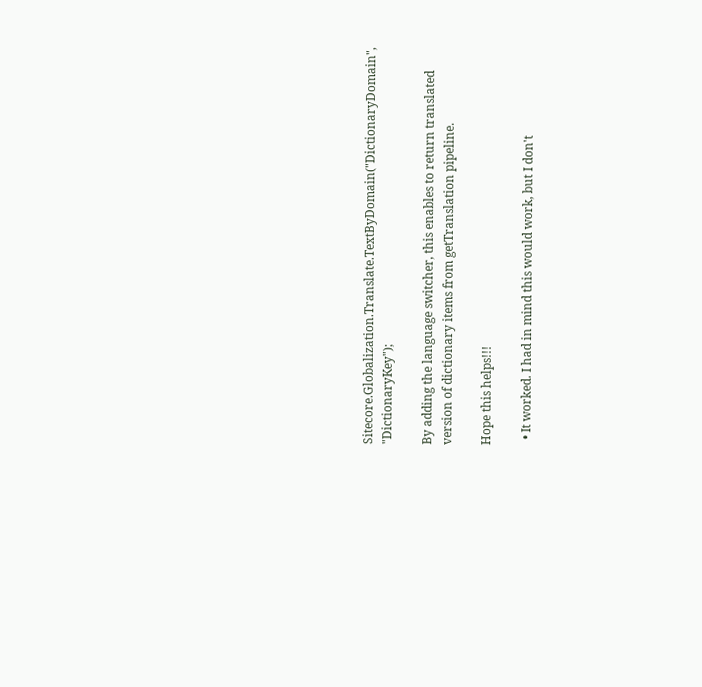Sitecore.Globalization.Translate.TextByDomain("DictionaryDomain", "DictionaryKey");

By adding the language switcher, this enables to return translated version of dictionary items from getTranslation pipeline.

Hope this helps!!!

  • It worked. I had in mind this would work, but I don't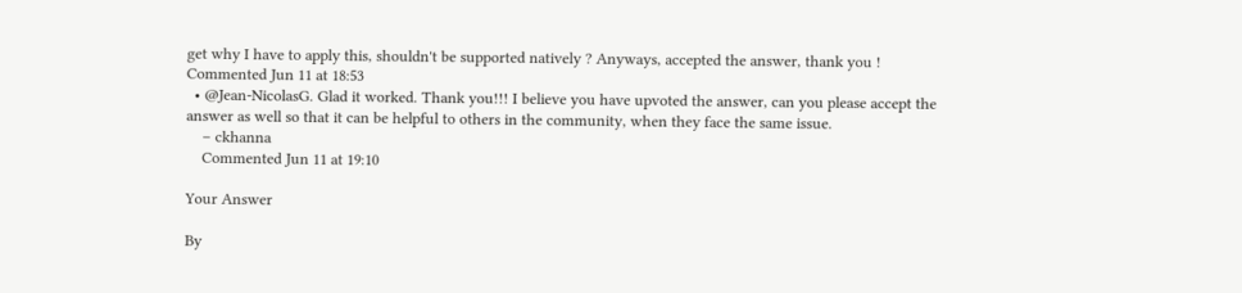get why I have to apply this, shouldn't be supported natively ? Anyways, accepted the answer, thank you ! Commented Jun 11 at 18:53
  • @Jean-NicolasG. Glad it worked. Thank you!!! I believe you have upvoted the answer, can you please accept the answer as well so that it can be helpful to others in the community, when they face the same issue.
    – ckhanna
    Commented Jun 11 at 19:10

Your Answer

By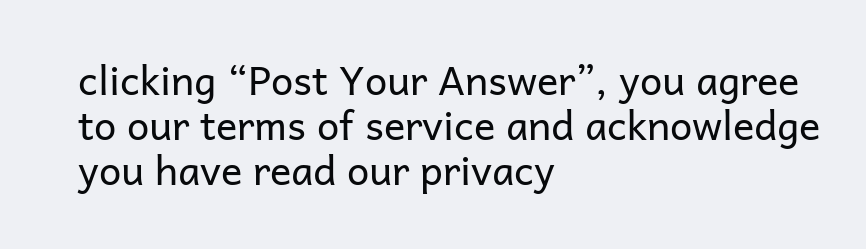clicking “Post Your Answer”, you agree to our terms of service and acknowledge you have read our privacy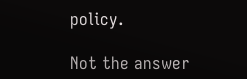policy.

Not the answer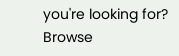you're looking for? Browse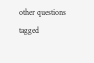other questions tagged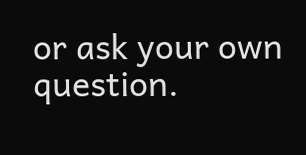or ask your own question.